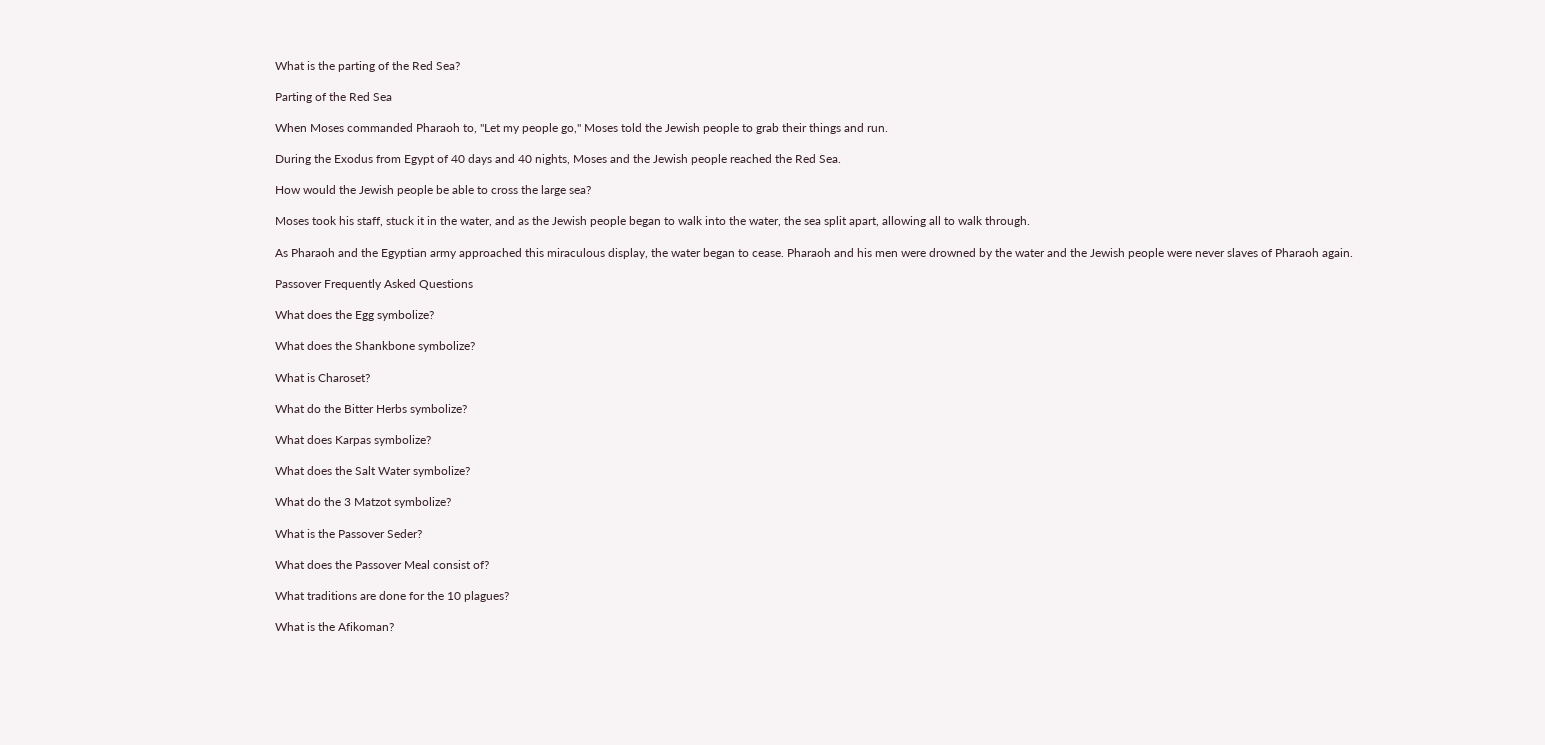What is the parting of the Red Sea?

Parting of the Red Sea

When Moses commanded Pharaoh to, "Let my people go," Moses told the Jewish people to grab their things and run.

During the Exodus from Egypt of 40 days and 40 nights, Moses and the Jewish people reached the Red Sea.

How would the Jewish people be able to cross the large sea?

Moses took his staff, stuck it in the water, and as the Jewish people began to walk into the water, the sea split apart, allowing all to walk through.

As Pharaoh and the Egyptian army approached this miraculous display, the water began to cease. Pharaoh and his men were drowned by the water and the Jewish people were never slaves of Pharaoh again.

Passover Frequently Asked Questions

What does the Egg symbolize?

What does the Shankbone symbolize?

What is Charoset?

What do the Bitter Herbs symbolize?

What does Karpas symbolize?

What does the Salt Water symbolize?

What do the 3 Matzot symbolize?

What is the Passover Seder?

What does the Passover Meal consist of?

What traditions are done for the 10 plagues?

What is the Afikoman?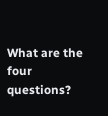What are the four questions?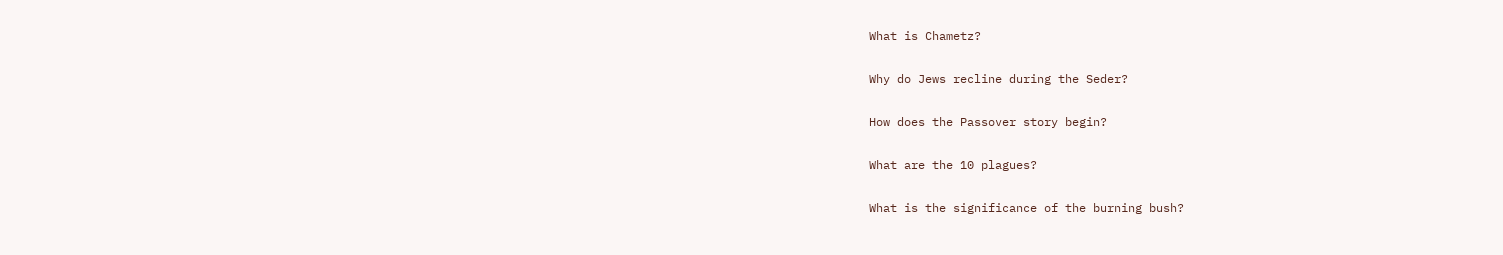What is Chametz?

Why do Jews recline during the Seder?

How does the Passover story begin?

What are the 10 plagues?

What is the significance of the burning bush?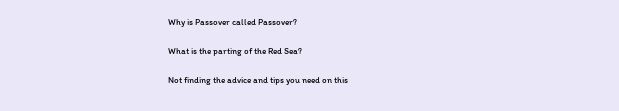Why is Passover called Passover?

What is the parting of the Red Sea?

Not finding the advice and tips you need on this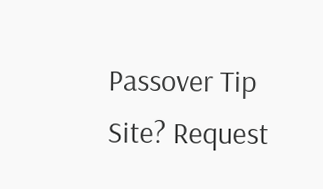Passover Tip Site? Request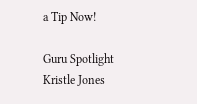a Tip Now!

Guru Spotlight
Kristle Jones